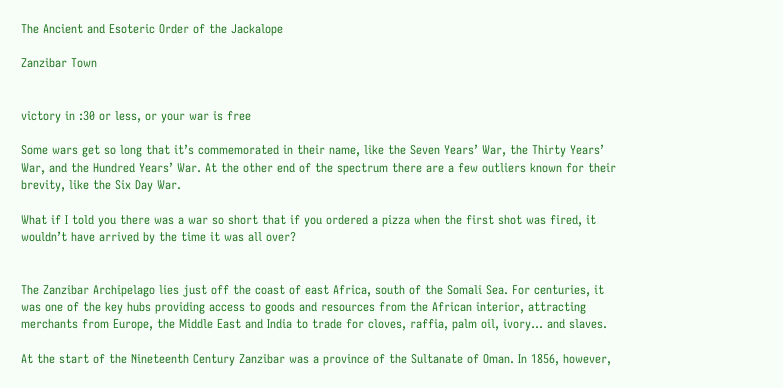The Ancient and Esoteric Order of the Jackalope

Zanzibar Town


victory in :30 or less, or your war is free

Some wars get so long that it’s commemorated in their name, like the Seven Years’ War, the Thirty Years’ War, and the Hundred Years’ War. At the other end of the spectrum there are a few outliers known for their brevity, like the Six Day War.

What if I told you there was a war so short that if you ordered a pizza when the first shot was fired, it wouldn’t have arrived by the time it was all over?


The Zanzibar Archipelago lies just off the coast of east Africa, south of the Somali Sea. For centuries, it was one of the key hubs providing access to goods and resources from the African interior, attracting merchants from Europe, the Middle East and India to trade for cloves, raffia, palm oil, ivory… and slaves.

At the start of the Nineteenth Century Zanzibar was a province of the Sultanate of Oman. In 1856, however,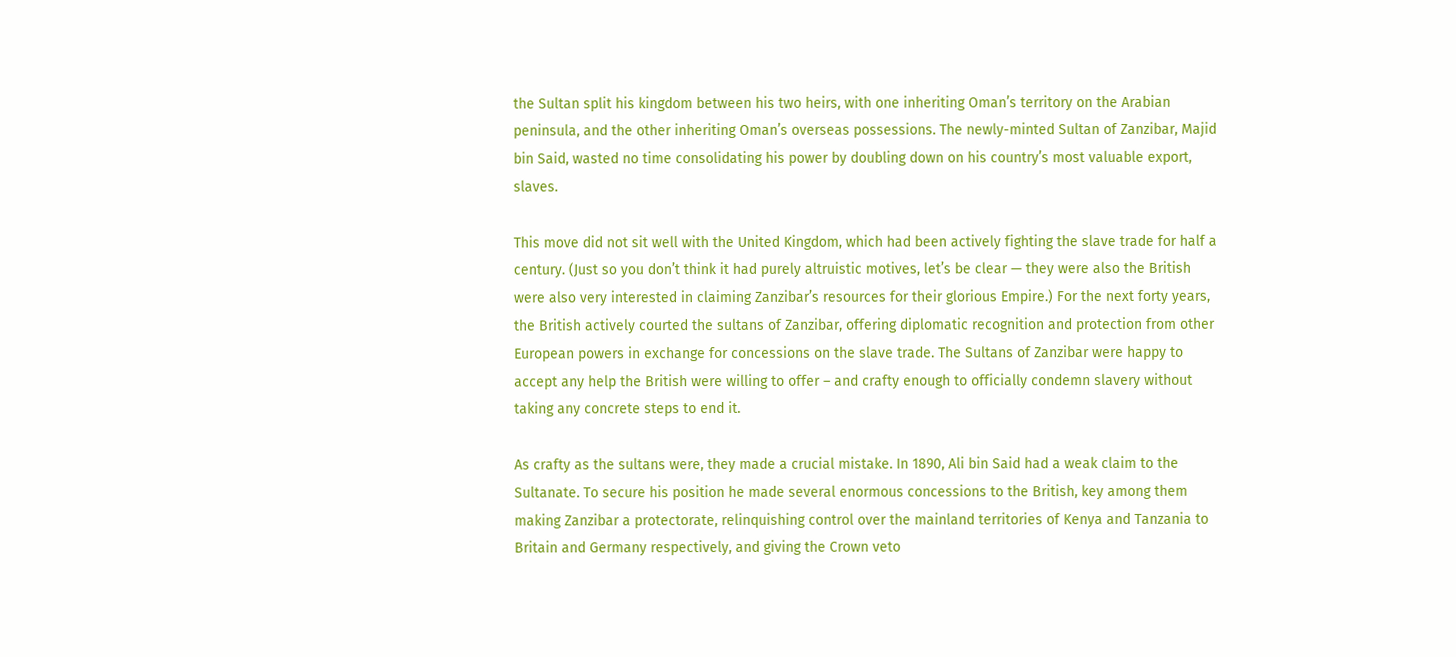the Sultan split his kingdom between his two heirs, with one inheriting Oman’s territory on the Arabian peninsula, and the other inheriting Oman’s overseas possessions. The newly-minted Sultan of Zanzibar, Majid bin Said, wasted no time consolidating his power by doubling down on his country’s most valuable export, slaves.

This move did not sit well with the United Kingdom, which had been actively fighting the slave trade for half a century. (Just so you don’t think it had purely altruistic motives, let’s be clear — they were also the British were also very interested in claiming Zanzibar’s resources for their glorious Empire.) For the next forty years, the British actively courted the sultans of Zanzibar, offering diplomatic recognition and protection from other European powers in exchange for concessions on the slave trade. The Sultans of Zanzibar were happy to accept any help the British were willing to offer – and crafty enough to officially condemn slavery without taking any concrete steps to end it.

As crafty as the sultans were, they made a crucial mistake. In 1890, Ali bin Said had a weak claim to the Sultanate. To secure his position he made several enormous concessions to the British, key among them making Zanzibar a protectorate, relinquishing control over the mainland territories of Kenya and Tanzania to Britain and Germany respectively, and giving the Crown veto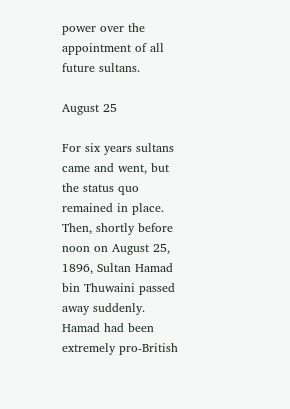power over the appointment of all future sultans.

August 25

For six years sultans came and went, but the status quo remained in place. Then, shortly before noon on August 25, 1896, Sultan Hamad bin Thuwaini passed away suddenly. Hamad had been extremely pro-British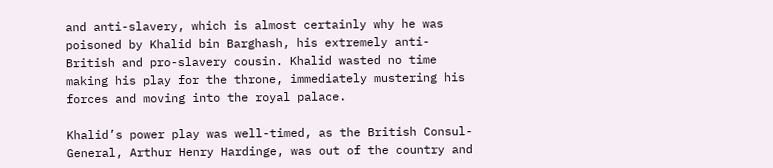and anti-slavery, which is almost certainly why he was poisoned by Khalid bin Barghash, his extremely anti-British and pro-slavery cousin. Khalid wasted no time making his play for the throne, immediately mustering his forces and moving into the royal palace.

Khalid’s power play was well-timed, as the British Consul-General, Arthur Henry Hardinge, was out of the country and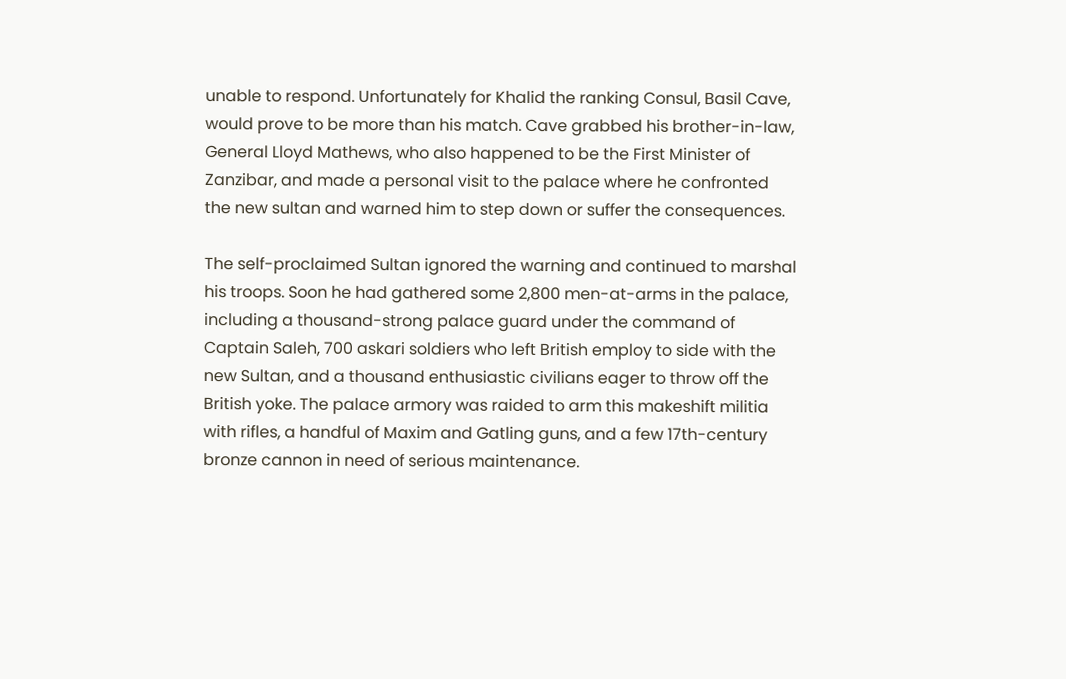unable to respond. Unfortunately for Khalid the ranking Consul, Basil Cave, would prove to be more than his match. Cave grabbed his brother-in-law, General Lloyd Mathews, who also happened to be the First Minister of Zanzibar, and made a personal visit to the palace where he confronted the new sultan and warned him to step down or suffer the consequences.

The self-proclaimed Sultan ignored the warning and continued to marshal his troops. Soon he had gathered some 2,800 men-at-arms in the palace, including a thousand-strong palace guard under the command of Captain Saleh, 700 askari soldiers who left British employ to side with the new Sultan, and a thousand enthusiastic civilians eager to throw off the British yoke. The palace armory was raided to arm this makeshift militia with rifles, a handful of Maxim and Gatling guns, and a few 17th-century bronze cannon in need of serious maintenance.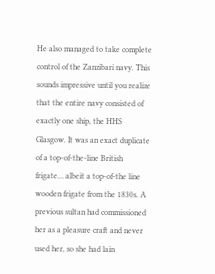He also managed to take complete control of the Zanzibari navy. This sounds impressive until you realize that the entire navy consisted of exactly one ship, the HHS Glasgow. It was an exact duplicate of a top-of-the-line British frigate… albeit a top-of-the line wooden frigate from the 1830s. A previous sultan had commissioned her as a pleasure craft and never used her, so she had lain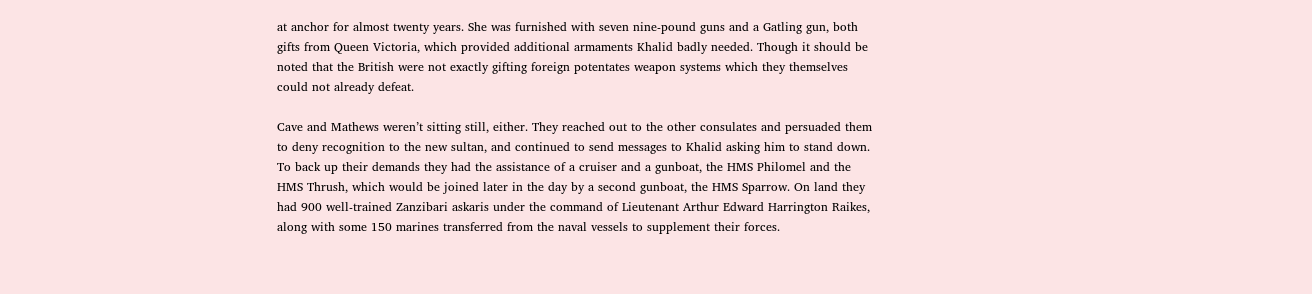at anchor for almost twenty years. She was furnished with seven nine-pound guns and a Gatling gun, both gifts from Queen Victoria, which provided additional armaments Khalid badly needed. Though it should be noted that the British were not exactly gifting foreign potentates weapon systems which they themselves could not already defeat.

Cave and Mathews weren’t sitting still, either. They reached out to the other consulates and persuaded them to deny recognition to the new sultan, and continued to send messages to Khalid asking him to stand down. To back up their demands they had the assistance of a cruiser and a gunboat, the HMS Philomel and the HMS Thrush, which would be joined later in the day by a second gunboat, the HMS Sparrow. On land they had 900 well-trained Zanzibari askaris under the command of Lieutenant Arthur Edward Harrington Raikes, along with some 150 marines transferred from the naval vessels to supplement their forces.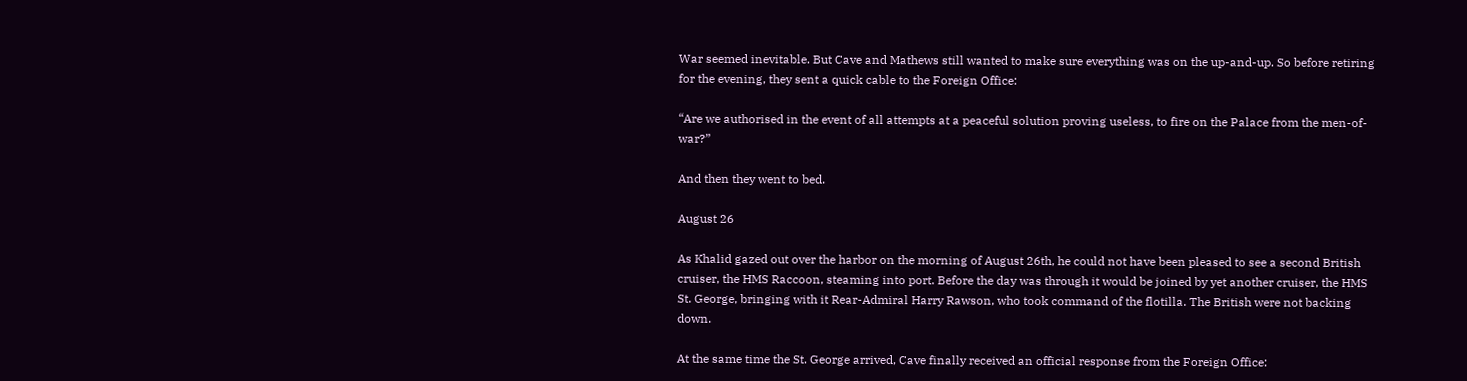War seemed inevitable. But Cave and Mathews still wanted to make sure everything was on the up-and-up. So before retiring for the evening, they sent a quick cable to the Foreign Office:

“Are we authorised in the event of all attempts at a peaceful solution proving useless, to fire on the Palace from the men-of-war?”

And then they went to bed.

August 26

As Khalid gazed out over the harbor on the morning of August 26th, he could not have been pleased to see a second British cruiser, the HMS Raccoon, steaming into port. Before the day was through it would be joined by yet another cruiser, the HMS St. George, bringing with it Rear-Admiral Harry Rawson, who took command of the flotilla. The British were not backing down.

At the same time the St. George arrived, Cave finally received an official response from the Foreign Office: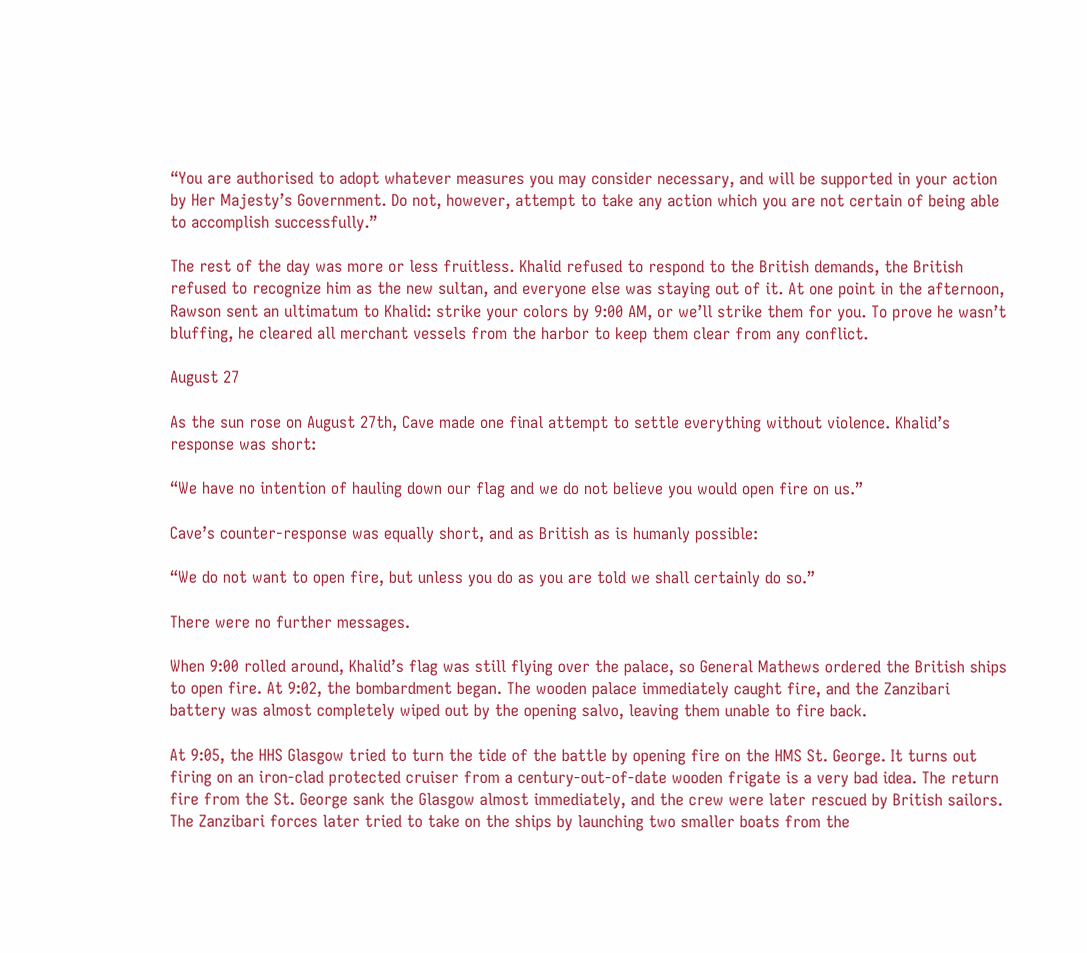“You are authorised to adopt whatever measures you may consider necessary, and will be supported in your action by Her Majesty’s Government. Do not, however, attempt to take any action which you are not certain of being able to accomplish successfully.”

The rest of the day was more or less fruitless. Khalid refused to respond to the British demands, the British refused to recognize him as the new sultan, and everyone else was staying out of it. At one point in the afternoon, Rawson sent an ultimatum to Khalid: strike your colors by 9:00 AM, or we’ll strike them for you. To prove he wasn’t bluffing, he cleared all merchant vessels from the harbor to keep them clear from any conflict.

August 27

As the sun rose on August 27th, Cave made one final attempt to settle everything without violence. Khalid’s response was short:

“We have no intention of hauling down our flag and we do not believe you would open fire on us.”

Cave’s counter-response was equally short, and as British as is humanly possible:

“We do not want to open fire, but unless you do as you are told we shall certainly do so.”

There were no further messages.

When 9:00 rolled around, Khalid’s flag was still flying over the palace, so General Mathews ordered the British ships to open fire. At 9:02, the bombardment began. The wooden palace immediately caught fire, and the Zanzibari battery was almost completely wiped out by the opening salvo, leaving them unable to fire back.

At 9:05, the HHS Glasgow tried to turn the tide of the battle by opening fire on the HMS St. George. It turns out firing on an iron-clad protected cruiser from a century-out-of-date wooden frigate is a very bad idea. The return fire from the St. George sank the Glasgow almost immediately, and the crew were later rescued by British sailors. The Zanzibari forces later tried to take on the ships by launching two smaller boats from the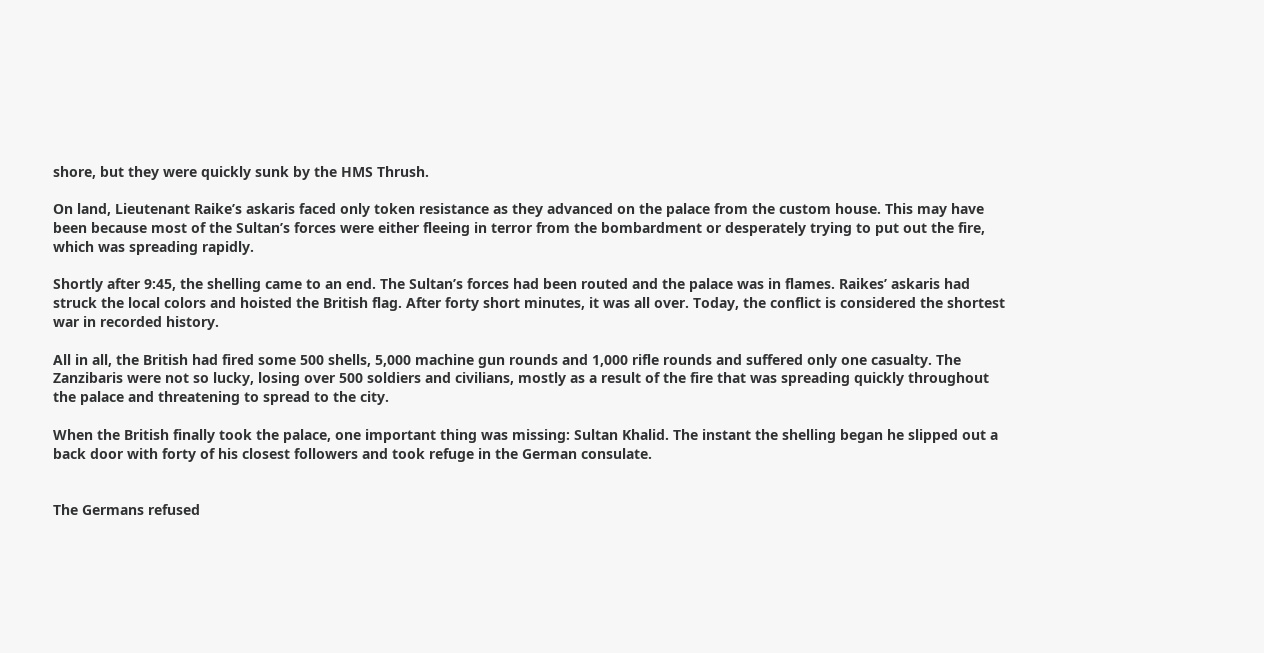shore, but they were quickly sunk by the HMS Thrush.

On land, Lieutenant Raike’s askaris faced only token resistance as they advanced on the palace from the custom house. This may have been because most of the Sultan’s forces were either fleeing in terror from the bombardment or desperately trying to put out the fire, which was spreading rapidly.

Shortly after 9:45, the shelling came to an end. The Sultan’s forces had been routed and the palace was in flames. Raikes’ askaris had struck the local colors and hoisted the British flag. After forty short minutes, it was all over. Today, the conflict is considered the shortest war in recorded history.

All in all, the British had fired some 500 shells, 5,000 machine gun rounds and 1,000 rifle rounds and suffered only one casualty. The Zanzibaris were not so lucky, losing over 500 soldiers and civilians, mostly as a result of the fire that was spreading quickly throughout the palace and threatening to spread to the city.

When the British finally took the palace, one important thing was missing: Sultan Khalid. The instant the shelling began he slipped out a back door with forty of his closest followers and took refuge in the German consulate.


The Germans refused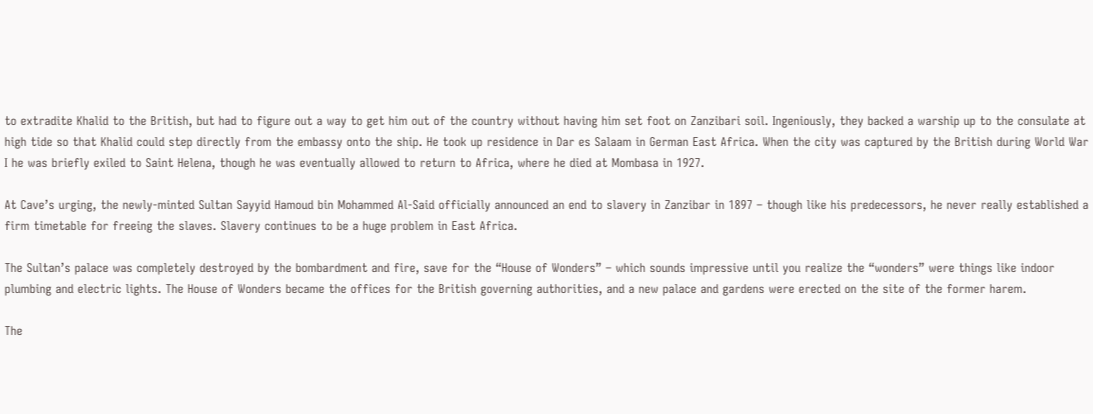to extradite Khalid to the British, but had to figure out a way to get him out of the country without having him set foot on Zanzibari soil. Ingeniously, they backed a warship up to the consulate at high tide so that Khalid could step directly from the embassy onto the ship. He took up residence in Dar es Salaam in German East Africa. When the city was captured by the British during World War I he was briefly exiled to Saint Helena, though he was eventually allowed to return to Africa, where he died at Mombasa in 1927.

At Cave’s urging, the newly-minted Sultan Sayyid Hamoud bin Mohammed Al-Said officially announced an end to slavery in Zanzibar in 1897 – though like his predecessors, he never really established a firm timetable for freeing the slaves. Slavery continues to be a huge problem in East Africa.

The Sultan’s palace was completely destroyed by the bombardment and fire, save for the “House of Wonders” – which sounds impressive until you realize the “wonders” were things like indoor plumbing and electric lights. The House of Wonders became the offices for the British governing authorities, and a new palace and gardens were erected on the site of the former harem.

The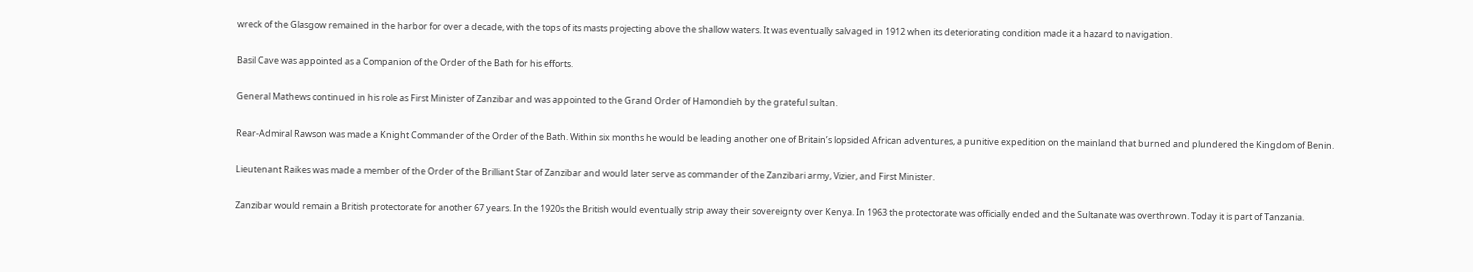wreck of the Glasgow remained in the harbor for over a decade, with the tops of its masts projecting above the shallow waters. It was eventually salvaged in 1912 when its deteriorating condition made it a hazard to navigation.

Basil Cave was appointed as a Companion of the Order of the Bath for his efforts.

General Mathews continued in his role as First Minister of Zanzibar and was appointed to the Grand Order of Hamondieh by the grateful sultan.

Rear-Admiral Rawson was made a Knight Commander of the Order of the Bath. Within six months he would be leading another one of Britain’s lopsided African adventures, a punitive expedition on the mainland that burned and plundered the Kingdom of Benin.

Lieutenant Raikes was made a member of the Order of the Brilliant Star of Zanzibar and would later serve as commander of the Zanzibari army, Vizier, and First Minister.

Zanzibar would remain a British protectorate for another 67 years. In the 1920s the British would eventually strip away their sovereignty over Kenya. In 1963 the protectorate was officially ended and the Sultanate was overthrown. Today it is part of Tanzania.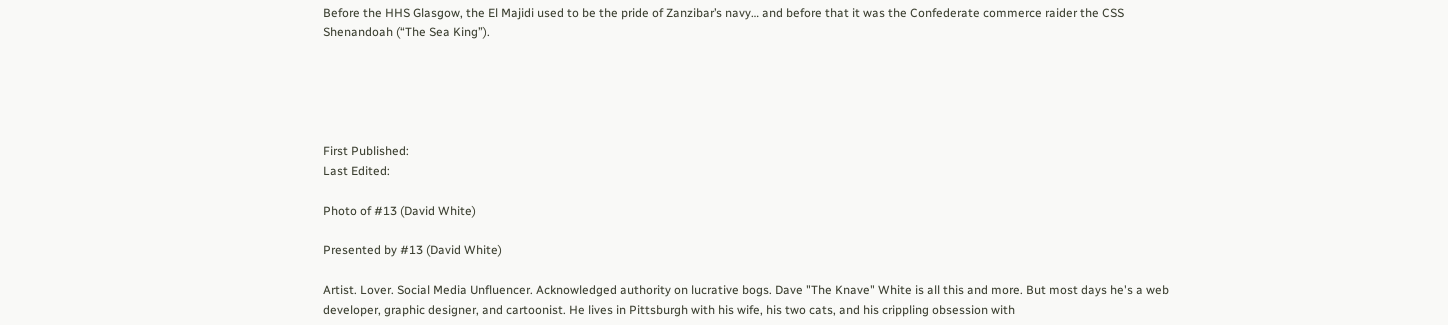Before the HHS Glasgow, the El Majidi used to be the pride of Zanzibar’s navy… and before that it was the Confederate commerce raider the CSS Shenandoah (“The Sea King”).





First Published:
Last Edited:

Photo of #13 (David White)

Presented by #13 (David White)

Artist. Lover. Social Media Unfluencer. Acknowledged authority on lucrative bogs. Dave "The Knave" White is all this and more. But most days he's a web developer, graphic designer, and cartoonist. He lives in Pittsburgh with his wife, his two cats, and his crippling obsession with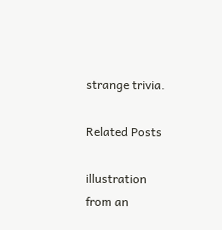strange trivia.

Related Posts

illustration from an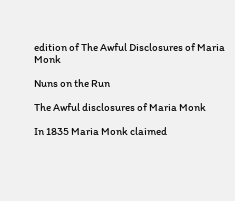edition of The Awful Disclosures of Maria Monk

Nuns on the Run

The Awful disclosures of Maria Monk

In 1835 Maria Monk claimed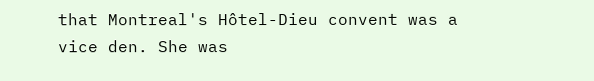that Montreal's Hôtel-Dieu convent was a vice den. She was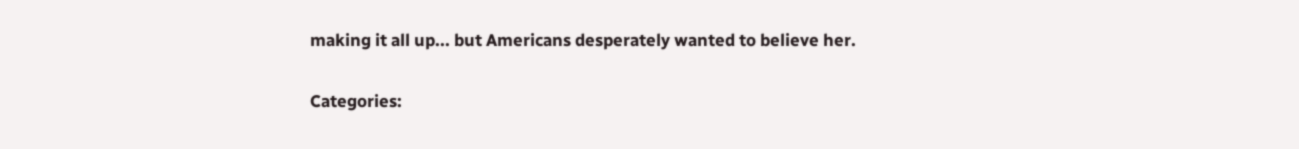making it all up... but Americans desperately wanted to believe her.

Categories: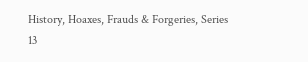History, Hoaxes, Frauds & Forgeries, Series 13